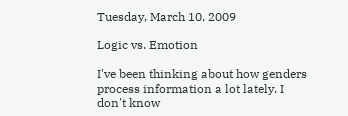Tuesday, March 10, 2009

Logic vs. Emotion

I've been thinking about how genders process information a lot lately. I don't know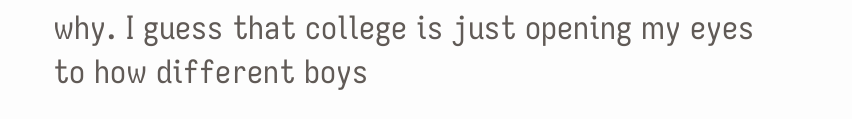why. I guess that college is just opening my eyes to how different boys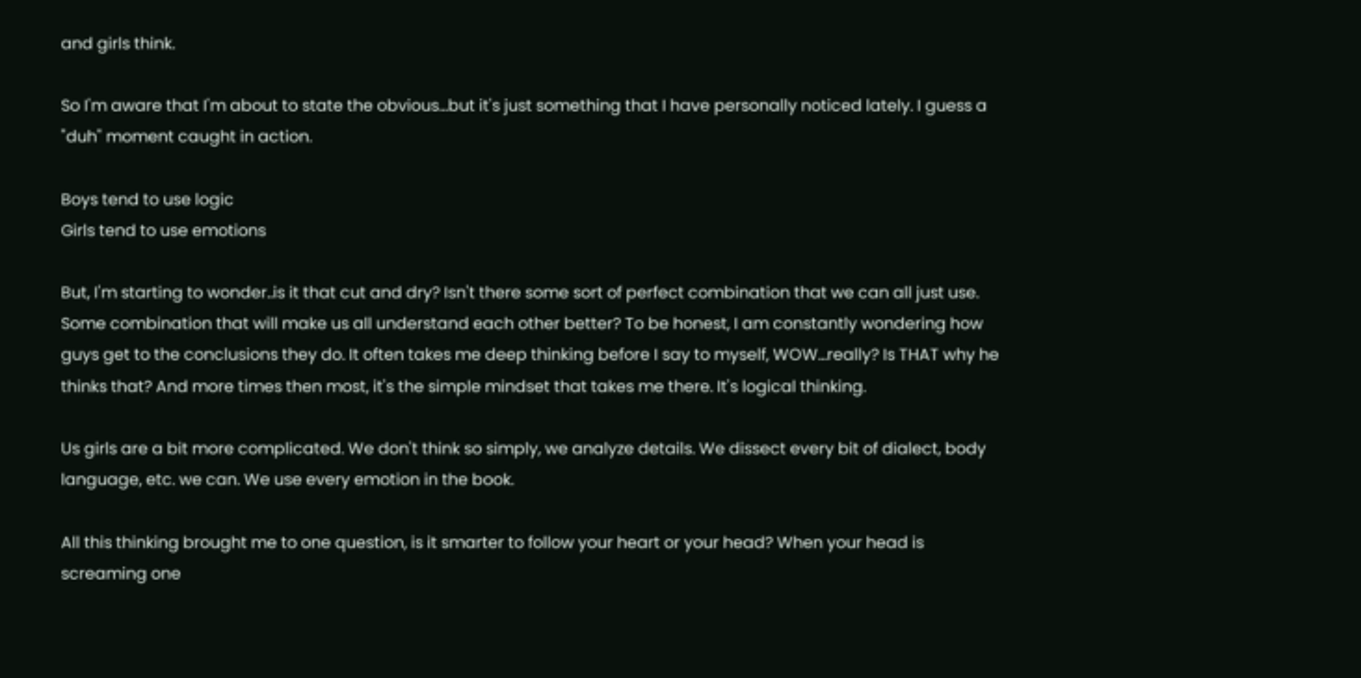and girls think.

So I'm aware that I'm about to state the obvious...but it's just something that I have personally noticed lately. I guess a "duh" moment caught in action.

Boys tend to use logic
Girls tend to use emotions

But, I'm starting to wonder..is it that cut and dry? Isn't there some sort of perfect combination that we can all just use. Some combination that will make us all understand each other better? To be honest, I am constantly wondering how guys get to the conclusions they do. It often takes me deep thinking before I say to myself, WOW...really? Is THAT why he thinks that? And more times then most, it's the simple mindset that takes me there. It's logical thinking.

Us girls are a bit more complicated. We don't think so simply, we analyze details. We dissect every bit of dialect, body language, etc. we can. We use every emotion in the book.

All this thinking brought me to one question, is it smarter to follow your heart or your head? When your head is screaming one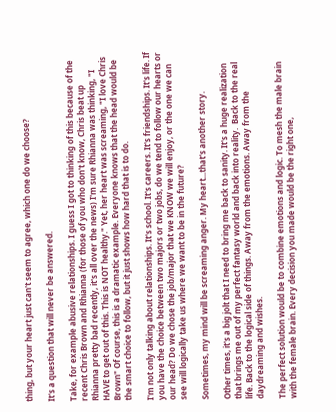thing, but your heart just can't seem to agree, which one do we choose?

It's a question that will never be answered.

Take, for example abusive relationships. I guess I got to thinking of this because of the recent Chris Brown and Rhianna (for those of you who don't know, Chris beat up Rhianna pretty bad recently, it's all over the news) I'm sure Rhianna was thinking, "I HAVE to get out of this. This is NOT healthy." Yet, her heart was screaming, "I love Chris Brown" Of course, this is a dramatic example. Everyone knows that the head would be the smart choice to follow, but it just shows how hard that is to do.

I'm not only talking about relationships. It's school. It's careers. It's friendships. It's life. If you have the choice between two majors or two jobs, do we tend to follow our hearts or our head? Do we chose the job/major that we KNOW we will enjoy, or the one we can see will logically take us where we want to be in the future?

Sometimes, my mind will be screaming anger. My heart...that's another story.

Other times, it's a big jolt that I need to bring me back to sanity. It's a huge realization that brings me out of my perfect fantasy world and back into reality.  Back to the real life. Back to the logical side of things. Away from the emotions. Away from the daydreaming and wishes.

The perfect solution would be to combine emotions and logic. To mesh the male brain with the female brain. Every decision you made would be the right one,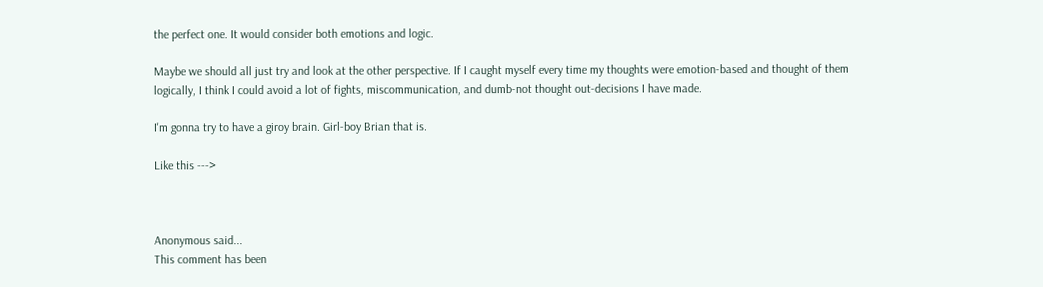the perfect one. It would consider both emotions and logic.

Maybe we should all just try and look at the other perspective. If I caught myself every time my thoughts were emotion-based and thought of them logically, I think I could avoid a lot of fights, miscommunication, and dumb-not thought out-decisions I have made.

I'm gonna try to have a giroy brain. Girl-boy Brian that is.

Like this --->



Anonymous said...
This comment has been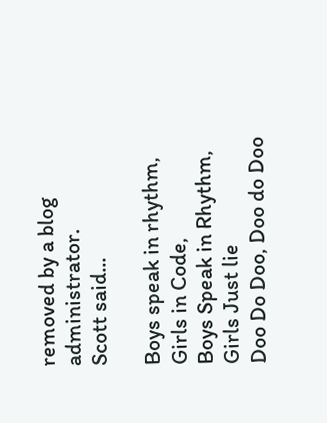removed by a blog administrator.
Scott said...

Boys speak in rhythm, Girls in Code,
Boys Speak in Rhythm, Girls Just lie
Doo Do Doo, Doo do Doo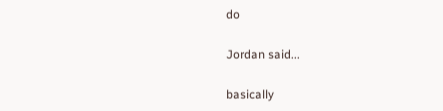do

Jordan said...

basically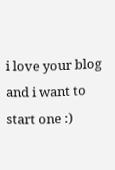i love your blog and i want to start one :)